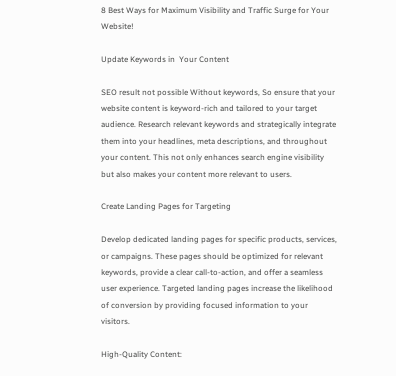8 Best Ways for Maximum Visibility and Traffic Surge for Your Website!

Update Keywords in  Your Content

SEO result not possible Without keywords, So ensure that your website content is keyword-rich and tailored to your target audience. Research relevant keywords and strategically integrate them into your headlines, meta descriptions, and throughout your content. This not only enhances search engine visibility but also makes your content more relevant to users.

Create Landing Pages for Targeting

Develop dedicated landing pages for specific products, services, or campaigns. These pages should be optimized for relevant keywords, provide a clear call-to-action, and offer a seamless user experience. Targeted landing pages increase the likelihood of conversion by providing focused information to your visitors.

High-Quality Content: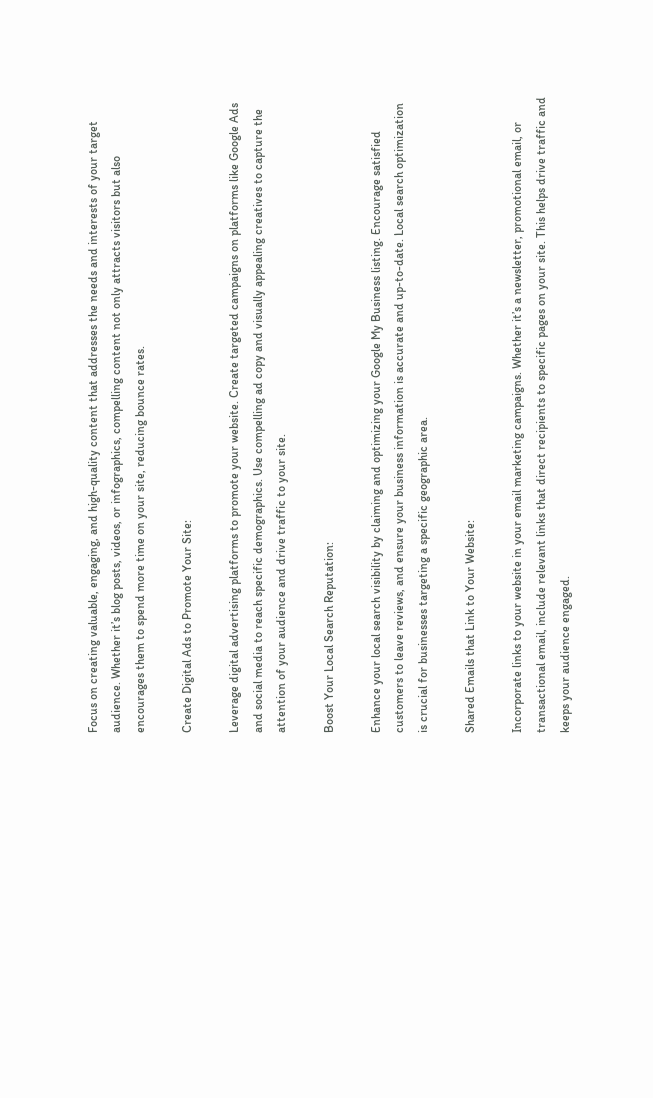Focus on creating valuable, engaging, and high-quality content that addresses the needs and interests of your target audience. Whether it’s blog posts, videos, or infographics, compelling content not only attracts visitors but also encourages them to spend more time on your site, reducing bounce rates.

Create Digital Ads to Promote Your Site:

Leverage digital advertising platforms to promote your website. Create targeted campaigns on platforms like Google Ads and social media to reach specific demographics. Use compelling ad copy and visually appealing creatives to capture the attention of your audience and drive traffic to your site.

Boost Your Local Search Reputation:

Enhance your local search visibility by claiming and optimizing your Google My Business listing. Encourage satisfied customers to leave reviews, and ensure your business information is accurate and up-to-date. Local search optimization is crucial for businesses targeting a specific geographic area.

Shared Emails that Link to Your Website:

Incorporate links to your website in your email marketing campaigns. Whether it’s a newsletter, promotional email, or transactional email, include relevant links that direct recipients to specific pages on your site. This helps drive traffic and keeps your audience engaged.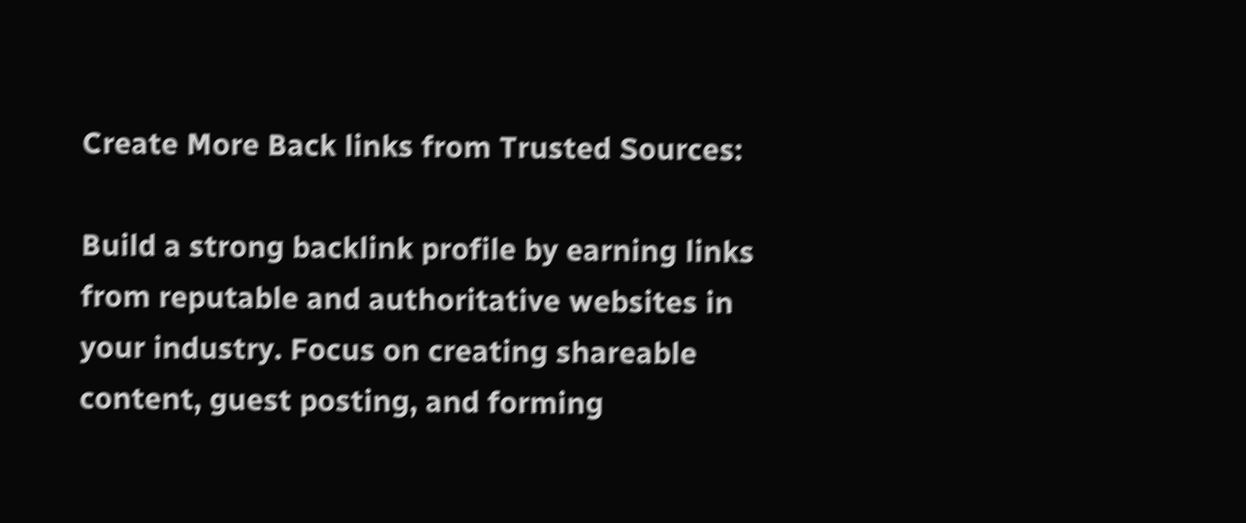Create More Back links from Trusted Sources:

Build a strong backlink profile by earning links from reputable and authoritative websites in your industry. Focus on creating shareable content, guest posting, and forming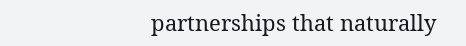partnerships that naturally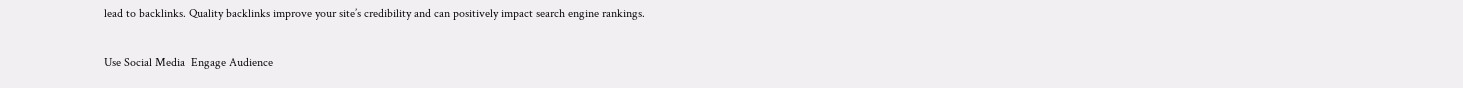lead to backlinks. Quality backlinks improve your site’s credibility and can positively impact search engine rankings.

Use Social Media  Engage Audience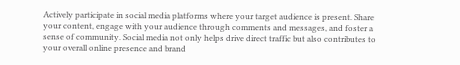Actively participate in social media platforms where your target audience is present. Share your content, engage with your audience through comments and messages, and foster a sense of community. Social media not only helps drive direct traffic but also contributes to your overall online presence and brand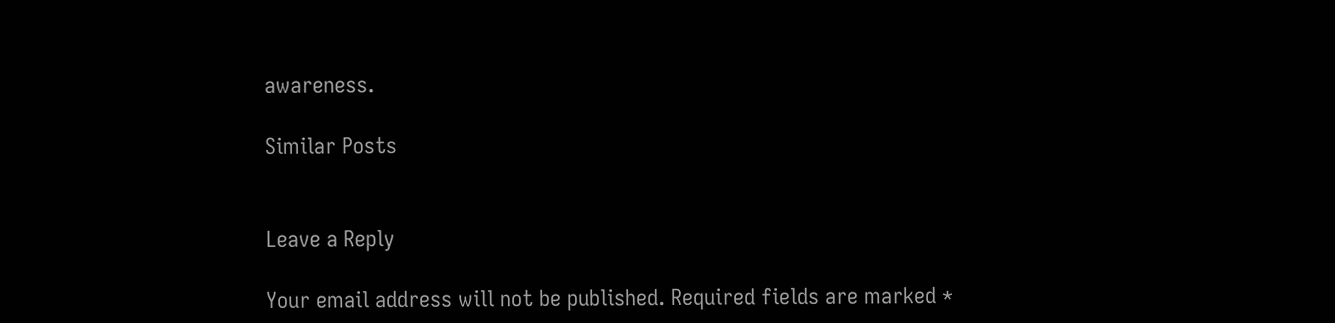awareness.

Similar Posts


Leave a Reply

Your email address will not be published. Required fields are marked *